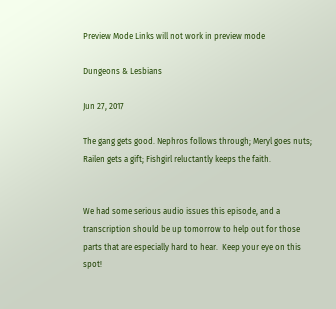Preview Mode Links will not work in preview mode

Dungeons & Lesbians

Jun 27, 2017

The gang gets good. Nephros follows through; Meryl goes nuts; Railen gets a gift; Fishgirl reluctantly keeps the faith.


We had some serious audio issues this episode, and a transcription should be up tomorrow to help out for those parts that are especially hard to hear.  Keep your eye on this spot!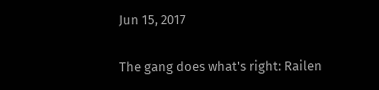Jun 15, 2017

The gang does what's right: Railen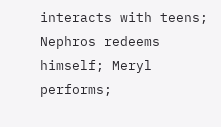interacts with teens; Nephros redeems himself; Meryl performs;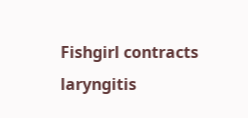Fishgirl contracts laryngitis